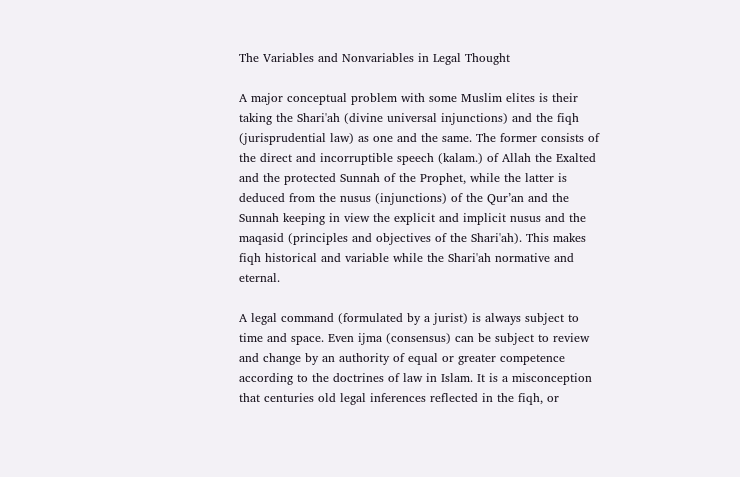The Variables and Nonvariables in Legal Thought

A major conceptual problem with some Muslim elites is their taking the Shari'ah (divine universal injunctions) and the fiqh (jurisprudential law) as one and the same. The former consists of the direct and incorruptible speech (kalam.) of Allah the Exalted and the protected Sunnah of the Prophet, while the latter is deduced from the nusus (injunctions) of the Qur’an and the Sunnah keeping in view the explicit and implicit nusus and the maqasid (principles and objectives of the Shari'ah). This makes fiqh historical and variable while the Shari'ah normative and eternal.

A legal command (formulated by a jurist) is always subject to time and space. Even ijma (consensus) can be subject to review and change by an authority of equal or greater competence according to the doctrines of law in Islam. It is a misconception that centuries old legal inferences reflected in the fiqh, or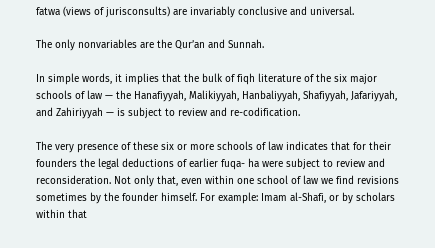fatwa (views of jurisconsults) are invariably conclusive and universal.

The only nonvariables are the Qur’an and Sunnah.

In simple words, it implies that the bulk of fiqh literature of the six major schools of law — the Hanafiyyah, Malikiyyah, Hanbaliyyah, Shafiyyah, Jafariyyah, and Zahiriyyah — is subject to review and re-codification.

The very presence of these six or more schools of law indicates that for their founders the legal deductions of earlier fuqa- ha were subject to review and reconsideration. Not only that, even within one school of law we find revisions sometimes by the founder himself. For example: Imam al-Shafi, or by scholars within that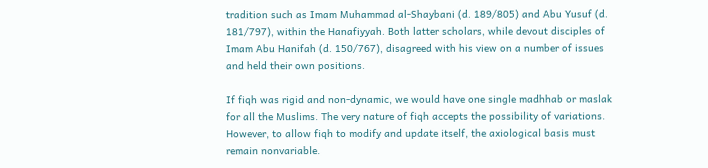tradition such as Imam Muhammad al-Shaybani (d. 189/805) and Abu Yusuf (d. 181/797), within the Hanafiyyah. Both latter scholars, while devout disciples of Imam Abu Hanifah (d. 150/767), disagreed with his view on a number of issues and held their own positions.

If fiqh was rigid and non-dynamic, we would have one single madhhab or maslak for all the Muslims. The very nature of fiqh accepts the possibility of variations. However, to allow fiqh to modify and update itself, the axiological basis must remain nonvariable.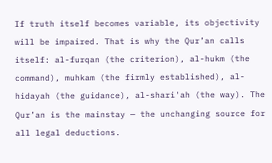If truth itself becomes variable, its objectivity will be impaired. That is why the Qur’an calls itself: al-furqan (the criterion), al-hukm (the command), muhkam (the firmly established), al-hidayah (the guidance), al-shari'ah (the way). The Qur’an is the mainstay — the unchanging source for all legal deductions.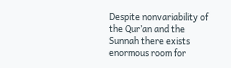Despite nonvariability of the Qur’an and the Sunnah there exists enormous room for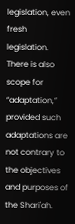legislation, even fresh legislation. There is also scope for “adaptation,” provided such adaptations are not contrary to the objectives and purposes of the Shari'ah.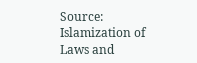Source: Islamization of Laws and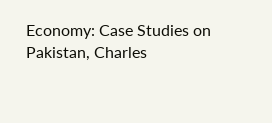Economy: Case Studies on Pakistan, Charles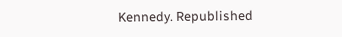Kennedy. Republished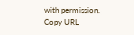with permission.
Copy URL